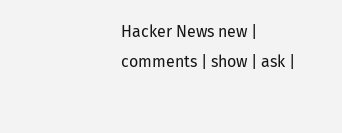Hacker News new | comments | show | ask |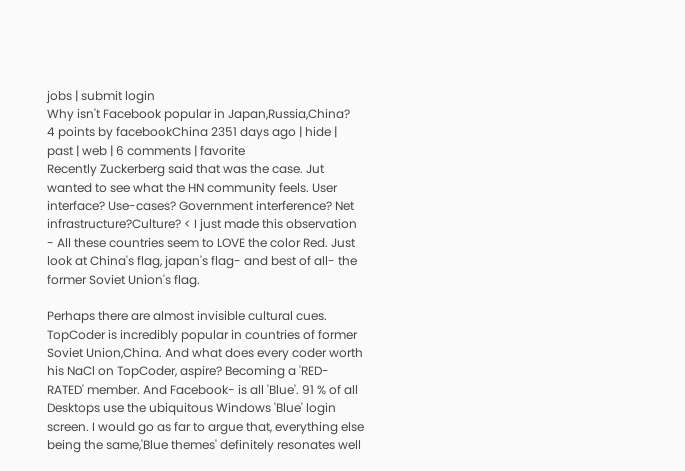jobs | submit login
Why isn't Facebook popular in Japan,Russia,China?
4 points by facebookChina 2351 days ago | hide | past | web | 6 comments | favorite
Recently Zuckerberg said that was the case. Jut wanted to see what the HN community feels. User interface? Use-cases? Government interference? Net infrastructure?Culture? < I just made this observation - All these countries seem to LOVE the color Red. Just look at China's flag, japan's flag- and best of all- the former Soviet Union's flag.

Perhaps there are almost invisible cultural cues. TopCoder is incredibly popular in countries of former Soviet Union,China. And what does every coder worth his NaCl on TopCoder, aspire? Becoming a 'RED-RATED' member. And Facebook- is all 'Blue'. 91 % of all Desktops use the ubiquitous Windows 'Blue' login screen. I would go as far to argue that, everything else being the same,'Blue themes' definitely resonates well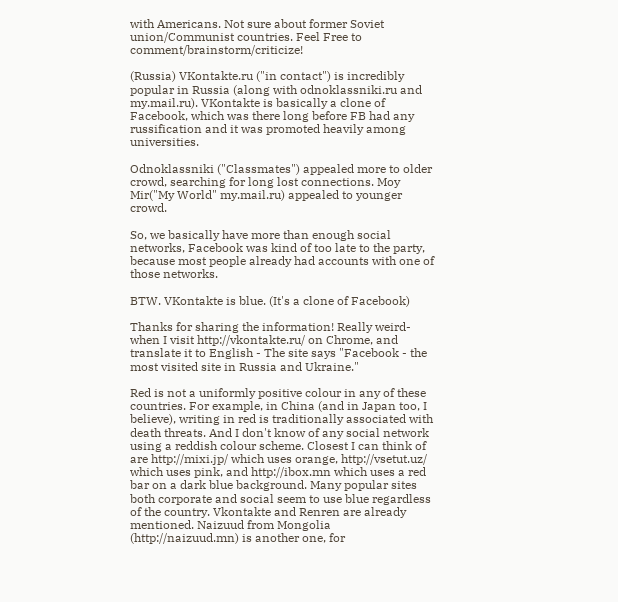with Americans. Not sure about former Soviet union/Communist countries. Feel Free to comment/brainstorm/criticize!

(Russia) VKontakte.ru ("in contact") is incredibly popular in Russia (along with odnoklassniki.ru and my.mail.ru). VKontakte is basically a clone of Facebook, which was there long before FB had any russification and it was promoted heavily among universities.

Odnoklassniki ("Classmates") appealed more to older crowd, searching for long lost connections. Moy Mir("My World" my.mail.ru) appealed to younger crowd.

So, we basically have more than enough social networks, Facebook was kind of too late to the party, because most people already had accounts with one of those networks.

BTW. VKontakte is blue. (It's a clone of Facebook)

Thanks for sharing the information! Really weird- when I visit http://vkontakte.ru/ on Chrome, and translate it to English - The site says "Facebook - the most visited site in Russia and Ukraine."

Red is not a uniformly positive colour in any of these countries. For example, in China (and in Japan too, I believe), writing in red is traditionally associated with death threats. And I don't know of any social network using a reddish colour scheme. Closest I can think of are http://mixi.jp/ which uses orange, http://vsetut.uz/ which uses pink, and http://ibox.mn which uses a red bar on a dark blue background. Many popular sites both corporate and social seem to use blue regardless of the country. Vkontakte and Renren are already mentioned. Naizuud from Mongolia (http://naizuud.mn) is another one, for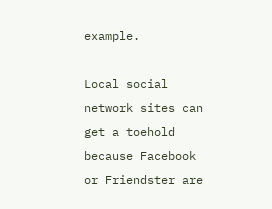example.

Local social network sites can get a toehold because Facebook or Friendster are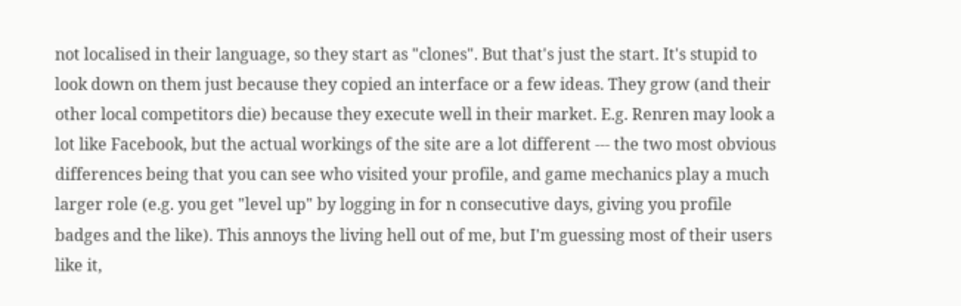not localised in their language, so they start as "clones". But that's just the start. It's stupid to look down on them just because they copied an interface or a few ideas. They grow (and their other local competitors die) because they execute well in their market. E.g. Renren may look a lot like Facebook, but the actual workings of the site are a lot different --- the two most obvious differences being that you can see who visited your profile, and game mechanics play a much larger role (e.g. you get "level up" by logging in for n consecutive days, giving you profile badges and the like). This annoys the living hell out of me, but I'm guessing most of their users like it,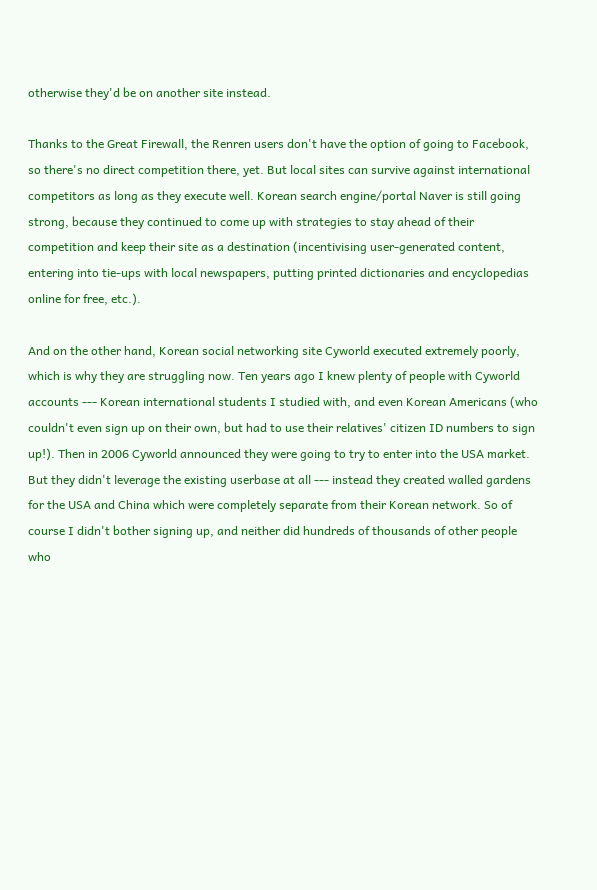otherwise they'd be on another site instead.

Thanks to the Great Firewall, the Renren users don't have the option of going to Facebook, so there's no direct competition there, yet. But local sites can survive against international competitors as long as they execute well. Korean search engine/portal Naver is still going strong, because they continued to come up with strategies to stay ahead of their competition and keep their site as a destination (incentivising user-generated content, entering into tie-ups with local newspapers, putting printed dictionaries and encyclopedias online for free, etc.).

And on the other hand, Korean social networking site Cyworld executed extremely poorly, which is why they are struggling now. Ten years ago I knew plenty of people with Cyworld accounts --- Korean international students I studied with, and even Korean Americans (who couldn't even sign up on their own, but had to use their relatives' citizen ID numbers to sign up!). Then in 2006 Cyworld announced they were going to try to enter into the USA market. But they didn't leverage the existing userbase at all --- instead they created walled gardens for the USA and China which were completely separate from their Korean network. So of course I didn't bother signing up, and neither did hundreds of thousands of other people who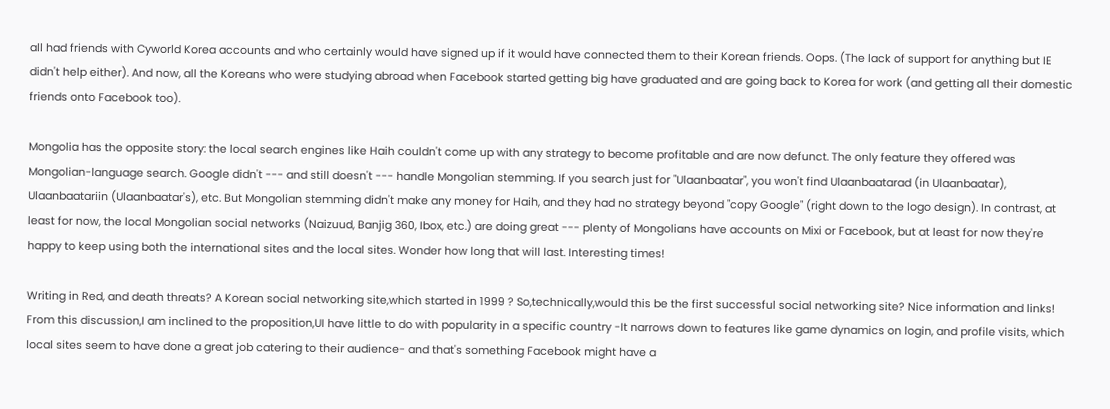all had friends with Cyworld Korea accounts and who certainly would have signed up if it would have connected them to their Korean friends. Oops. (The lack of support for anything but IE didn't help either). And now, all the Koreans who were studying abroad when Facebook started getting big have graduated and are going back to Korea for work (and getting all their domestic friends onto Facebook too).

Mongolia has the opposite story: the local search engines like Haih couldn't come up with any strategy to become profitable and are now defunct. The only feature they offered was Mongolian-language search. Google didn't --- and still doesn't --- handle Mongolian stemming. If you search just for "Ulaanbaatar", you won't find Ulaanbaatarad (in Ulaanbaatar), Ulaanbaatariin (Ulaanbaatar's), etc. But Mongolian stemming didn't make any money for Haih, and they had no strategy beyond "copy Google" (right down to the logo design). In contrast, at least for now, the local Mongolian social networks (Naizuud, Banjig 360, Ibox, etc.) are doing great --- plenty of Mongolians have accounts on Mixi or Facebook, but at least for now they're happy to keep using both the international sites and the local sites. Wonder how long that will last. Interesting times!

Writing in Red, and death threats? A Korean social networking site,which started in 1999 ? So,technically,would this be the first successful social networking site? Nice information and links! From this discussion,I am inclined to the proposition,UI have little to do with popularity in a specific country -It narrows down to features like game dynamics on login, and profile visits, which local sites seem to have done a great job catering to their audience- and that's something Facebook might have a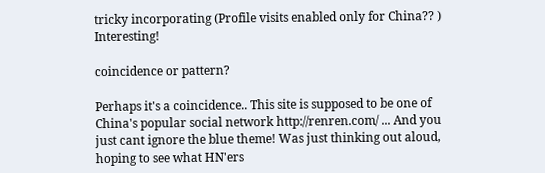tricky incorporating (Profile visits enabled only for China?? ) Interesting!

coincidence or pattern?

Perhaps it's a coincidence.. This site is supposed to be one of China's popular social network http://renren.com/ ... And you just cant ignore the blue theme! Was just thinking out aloud, hoping to see what HN'ers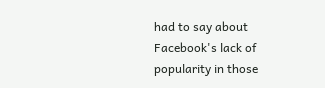had to say about Facebook's lack of popularity in those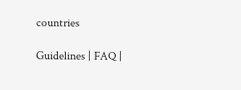countries

Guidelines | FAQ |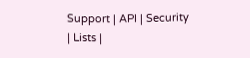Support | API | Security | Lists |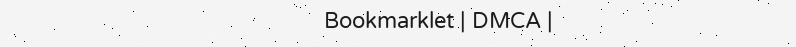Bookmarklet | DMCA |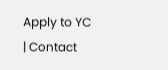Apply to YC | Contact